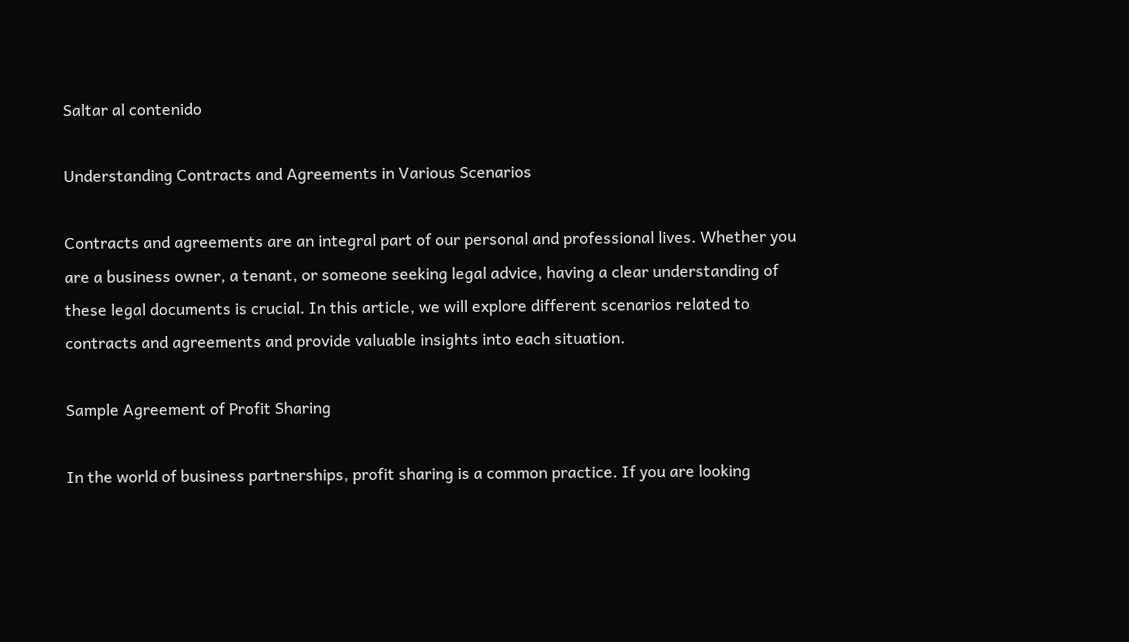Saltar al contenido

Understanding Contracts and Agreements in Various Scenarios

Contracts and agreements are an integral part of our personal and professional lives. Whether you are a business owner, a tenant, or someone seeking legal advice, having a clear understanding of these legal documents is crucial. In this article, we will explore different scenarios related to contracts and agreements and provide valuable insights into each situation.

Sample Agreement of Profit Sharing

In the world of business partnerships, profit sharing is a common practice. If you are looking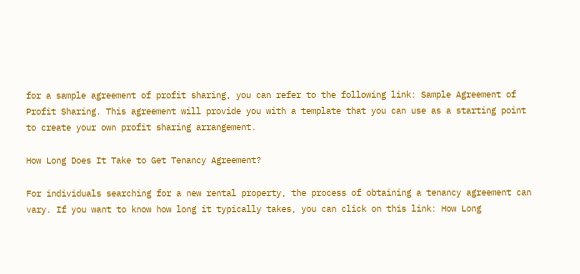for a sample agreement of profit sharing, you can refer to the following link: Sample Agreement of Profit Sharing. This agreement will provide you with a template that you can use as a starting point to create your own profit sharing arrangement.

How Long Does It Take to Get Tenancy Agreement?

For individuals searching for a new rental property, the process of obtaining a tenancy agreement can vary. If you want to know how long it typically takes, you can click on this link: How Long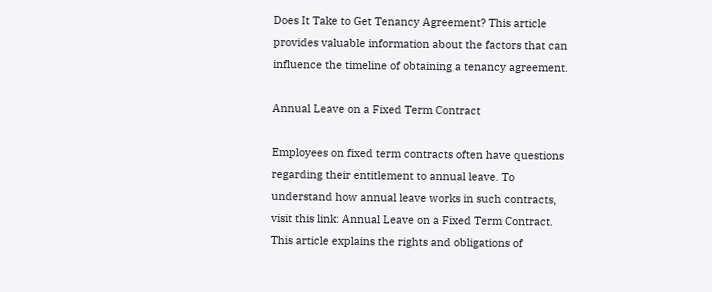Does It Take to Get Tenancy Agreement? This article provides valuable information about the factors that can influence the timeline of obtaining a tenancy agreement.

Annual Leave on a Fixed Term Contract

Employees on fixed term contracts often have questions regarding their entitlement to annual leave. To understand how annual leave works in such contracts, visit this link: Annual Leave on a Fixed Term Contract. This article explains the rights and obligations of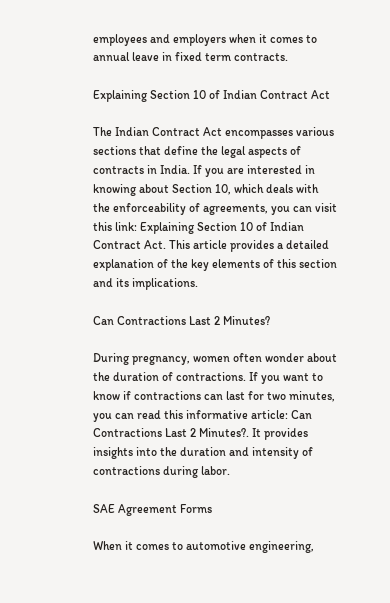employees and employers when it comes to annual leave in fixed term contracts.

Explaining Section 10 of Indian Contract Act

The Indian Contract Act encompasses various sections that define the legal aspects of contracts in India. If you are interested in knowing about Section 10, which deals with the enforceability of agreements, you can visit this link: Explaining Section 10 of Indian Contract Act. This article provides a detailed explanation of the key elements of this section and its implications.

Can Contractions Last 2 Minutes?

During pregnancy, women often wonder about the duration of contractions. If you want to know if contractions can last for two minutes, you can read this informative article: Can Contractions Last 2 Minutes?. It provides insights into the duration and intensity of contractions during labor.

SAE Agreement Forms

When it comes to automotive engineering,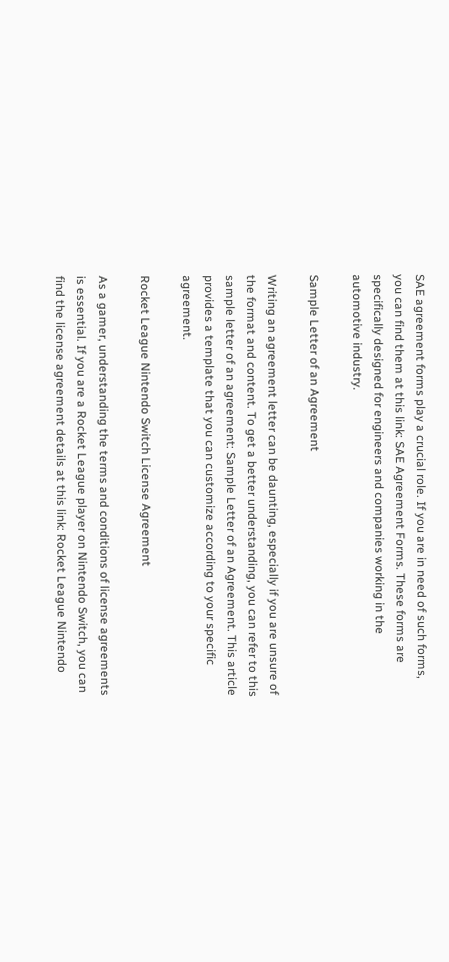SAE agreement forms play a crucial role. If you are in need of such forms, you can find them at this link: SAE Agreement Forms. These forms are specifically designed for engineers and companies working in the automotive industry.

Sample Letter of an Agreement

Writing an agreement letter can be daunting, especially if you are unsure of the format and content. To get a better understanding, you can refer to this sample letter of an agreement: Sample Letter of an Agreement. This article provides a template that you can customize according to your specific agreement.

Rocket League Nintendo Switch License Agreement

As a gamer, understanding the terms and conditions of license agreements is essential. If you are a Rocket League player on Nintendo Switch, you can find the license agreement details at this link: Rocket League Nintendo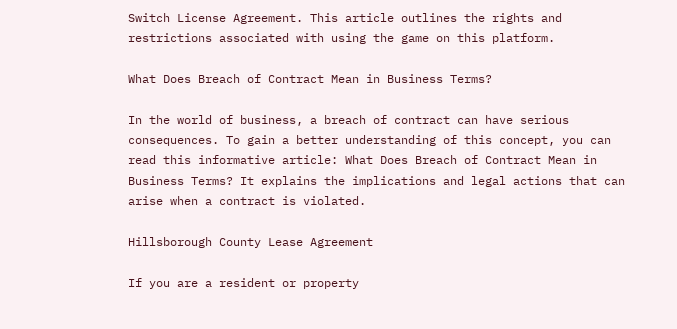Switch License Agreement. This article outlines the rights and restrictions associated with using the game on this platform.

What Does Breach of Contract Mean in Business Terms?

In the world of business, a breach of contract can have serious consequences. To gain a better understanding of this concept, you can read this informative article: What Does Breach of Contract Mean in Business Terms? It explains the implications and legal actions that can arise when a contract is violated.

Hillsborough County Lease Agreement

If you are a resident or property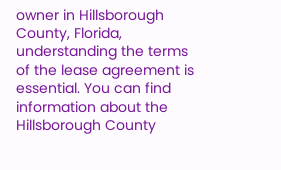owner in Hillsborough County, Florida, understanding the terms of the lease agreement is essential. You can find information about the Hillsborough County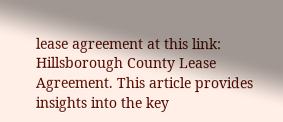lease agreement at this link: Hillsborough County Lease Agreement. This article provides insights into the key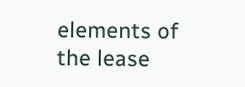elements of the lease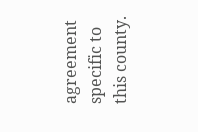agreement specific to this county.